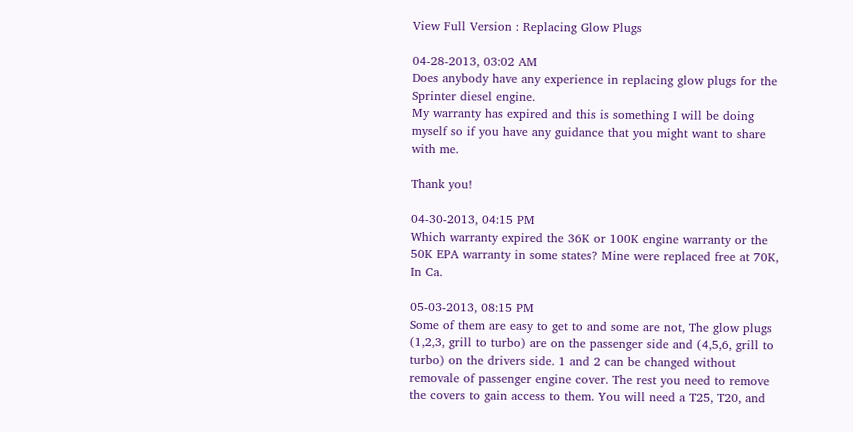View Full Version : Replacing Glow Plugs

04-28-2013, 03:02 AM
Does anybody have any experience in replacing glow plugs for the Sprinter diesel engine.
My warranty has expired and this is something I will be doing myself so if you have any guidance that you might want to share with me.

Thank you!

04-30-2013, 04:15 PM
Which warranty expired the 36K or 100K engine warranty or the 50K EPA warranty in some states? Mine were replaced free at 70K, In Ca.

05-03-2013, 08:15 PM
Some of them are easy to get to and some are not, The glow plugs (1,2,3, grill to turbo) are on the passenger side and (4,5,6, grill to turbo) on the drivers side. 1 and 2 can be changed without removale of passenger engine cover. The rest you need to remove the covers to gain access to them. You will need a T25, T20, and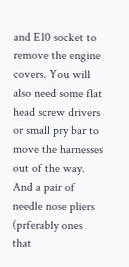and E10 socket to remove the engine covers. You will also need some flat head screw drivers or small pry bar to move the harnesses out of the way. And a pair of needle nose pliers (prferably ones that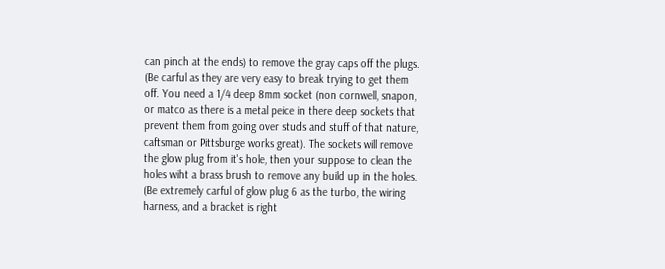can pinch at the ends) to remove the gray caps off the plugs. (Be carful as they are very easy to break trying to get them off. You need a 1/4 deep 8mm socket (non cornwell, snapon, or matco as there is a metal peice in there deep sockets that prevent them from going over studs and stuff of that nature, caftsman or Pittsburge works great). The sockets will remove the glow plug from it's hole, then your suppose to clean the holes wiht a brass brush to remove any build up in the holes. (Be extremely carful of glow plug 6 as the turbo, the wiring harness, and a bracket is right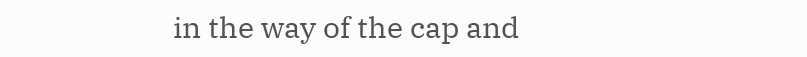in the way of the cap and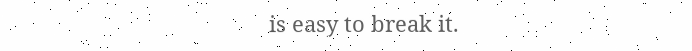is easy to break it.